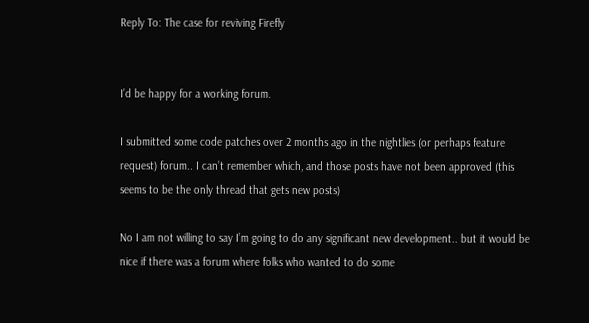Reply To: The case for reviving Firefly


I’d be happy for a working forum.

I submitted some code patches over 2 months ago in the nightlies (or perhaps feature request) forum.. I can’t remember which, and those posts have not been approved (this seems to be the only thread that gets new posts)

No I am not willing to say I’m going to do any significant new development.. but it would be nice if there was a forum where folks who wanted to do some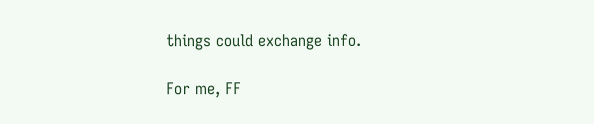things could exchange info.

For me, FF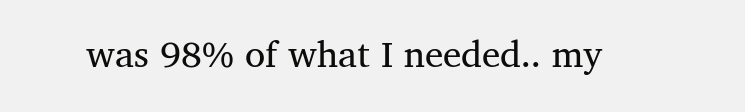was 98% of what I needed.. my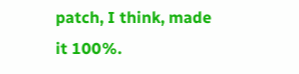patch, I think, made it 100%.